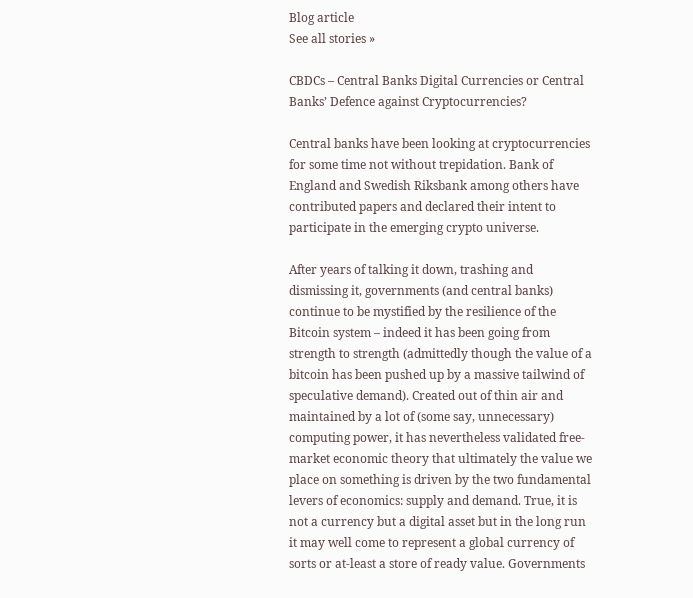Blog article
See all stories »

CBDCs – Central Banks Digital Currencies or Central Banks’ Defence against Cryptocurrencies?

Central banks have been looking at cryptocurrencies for some time not without trepidation. Bank of England and Swedish Riksbank among others have contributed papers and declared their intent to participate in the emerging crypto universe.

After years of talking it down, trashing and dismissing it, governments (and central banks) continue to be mystified by the resilience of the Bitcoin system – indeed it has been going from strength to strength (admittedly though the value of a bitcoin has been pushed up by a massive tailwind of speculative demand). Created out of thin air and maintained by a lot of (some say, unnecessary) computing power, it has nevertheless validated free-market economic theory that ultimately the value we place on something is driven by the two fundamental levers of economics: supply and demand. True, it is not a currency but a digital asset but in the long run it may well come to represent a global currency of sorts or at-least a store of ready value. Governments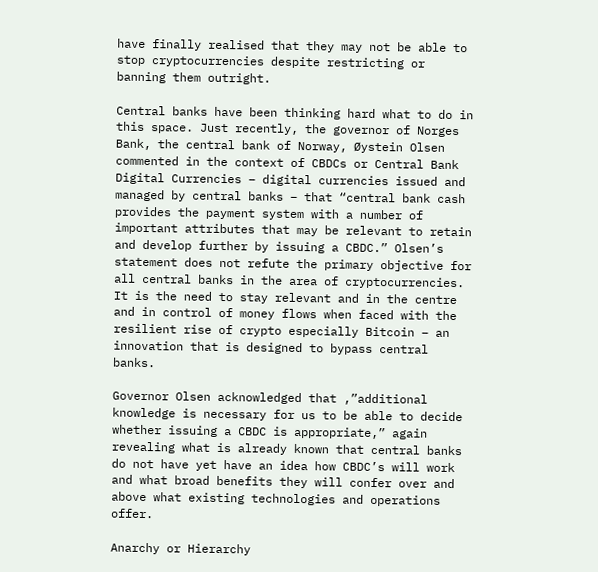have finally realised that they may not be able to stop cryptocurrencies despite restricting or banning them outright.

Central banks have been thinking hard what to do in this space. Just recently, the governor of Norges Bank, the central bank of Norway, Øystein Olsen commented in the context of CBDCs or Central Bank Digital Currencies – digital currencies issued and managed by central banks – that “central bank cash provides the payment system with a number of important attributes that may be relevant to retain and develop further by issuing a CBDC.” Olsen’s statement does not refute the primary objective for all central banks in the area of cryptocurrencies. It is the need to stay relevant and in the centre and in control of money flows when faced with the resilient rise of crypto especially Bitcoin – an innovation that is designed to bypass central banks.

Governor Olsen acknowledged that ,”additional knowledge is necessary for us to be able to decide whether issuing a CBDC is appropriate,” again revealing what is already known that central banks do not have yet have an idea how CBDC’s will work and what broad benefits they will confer over and above what existing technologies and operations offer.

Anarchy or Hierarchy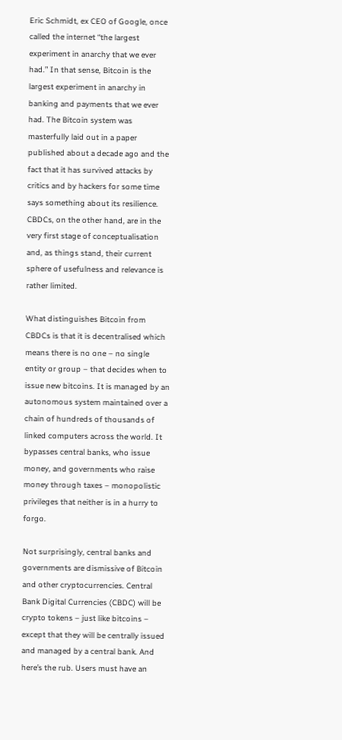Eric Schmidt, ex CEO of Google, once called the internet “the largest experiment in anarchy that we ever had.” In that sense, Bitcoin is the largest experiment in anarchy in banking and payments that we ever had. The Bitcoin system was masterfully laid out in a paper published about a decade ago and the fact that it has survived attacks by critics and by hackers for some time says something about its resilience. CBDCs, on the other hand, are in the very first stage of conceptualisation and, as things stand, their current sphere of usefulness and relevance is rather limited.

What distinguishes Bitcoin from CBDCs is that it is decentralised which means there is no one – no single entity or group – that decides when to issue new bitcoins. It is managed by an autonomous system maintained over a chain of hundreds of thousands of linked computers across the world. It bypasses central banks, who issue money, and governments who raise money through taxes – monopolistic privileges that neither is in a hurry to forgo.

Not surprisingly, central banks and governments are dismissive of Bitcoin and other cryptocurrencies. Central Bank Digital Currencies (CBDC) will be crypto tokens – just like bitcoins – except that they will be centrally issued and managed by a central bank. And here’s the rub. Users must have an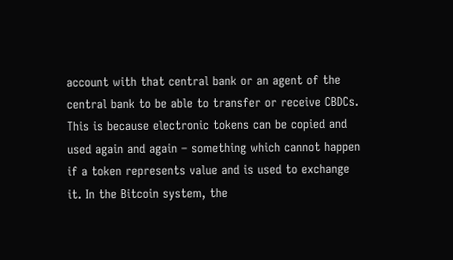account with that central bank or an agent of the central bank to be able to transfer or receive CBDCs. This is because electronic tokens can be copied and used again and again – something which cannot happen if a token represents value and is used to exchange it. In the Bitcoin system, the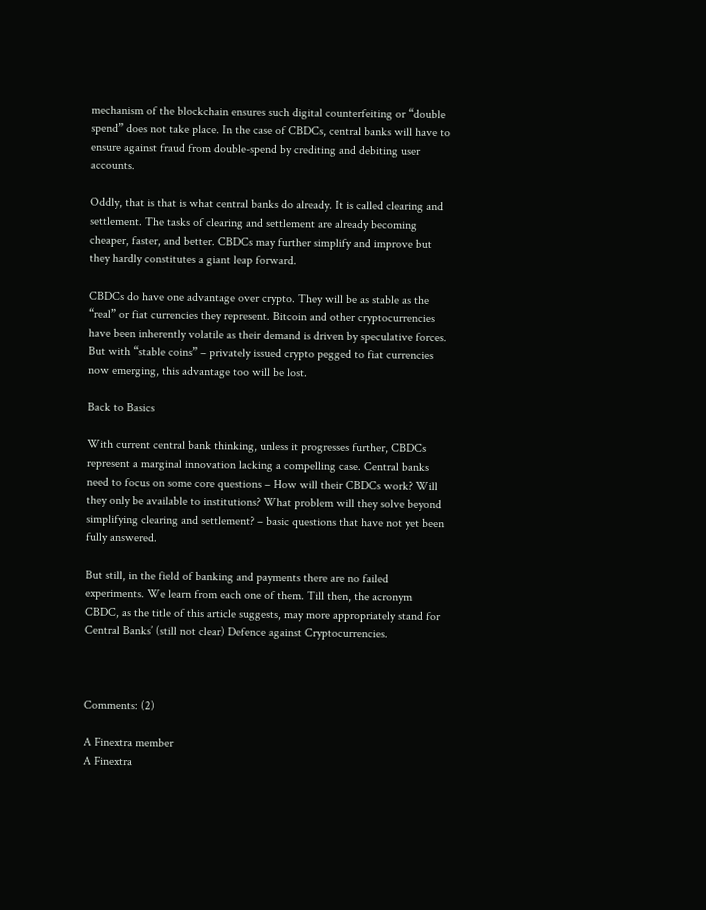mechanism of the blockchain ensures such digital counterfeiting or “double spend” does not take place. In the case of CBDCs, central banks will have to ensure against fraud from double-spend by crediting and debiting user accounts.

Oddly, that is that is what central banks do already. It is called clearing and settlement. The tasks of clearing and settlement are already becoming cheaper, faster, and better. CBDCs may further simplify and improve but they hardly constitutes a giant leap forward.

CBDCs do have one advantage over crypto. They will be as stable as the “real” or fiat currencies they represent. Bitcoin and other cryptocurrencies have been inherently volatile as their demand is driven by speculative forces. But with “stable coins” – privately issued crypto pegged to fiat currencies now emerging, this advantage too will be lost.

Back to Basics

With current central bank thinking, unless it progresses further, CBDCs represent a marginal innovation lacking a compelling case. Central banks need to focus on some core questions – How will their CBDCs work? Will they only be available to institutions? What problem will they solve beyond simplifying clearing and settlement? – basic questions that have not yet been fully answered.

But still, in the field of banking and payments there are no failed experiments. We learn from each one of them. Till then, the acronym CBDC, as the title of this article suggests, may more appropriately stand for Central Banks’ (still not clear) Defence against Cryptocurrencies.



Comments: (2)

A Finextra member
A Finextra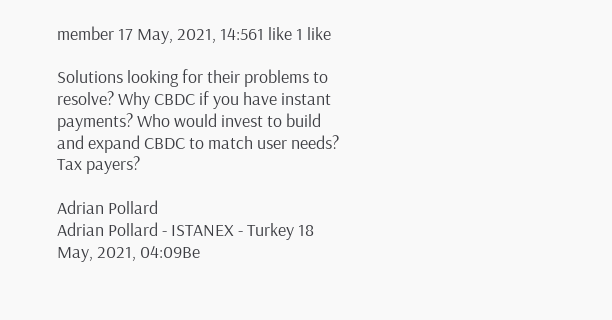member 17 May, 2021, 14:561 like 1 like

Solutions looking for their problems to resolve? Why CBDC if you have instant payments? Who would invest to build and expand CBDC to match user needs? Tax payers?

Adrian Pollard
Adrian Pollard - ISTANEX - Turkey 18 May, 2021, 04:09Be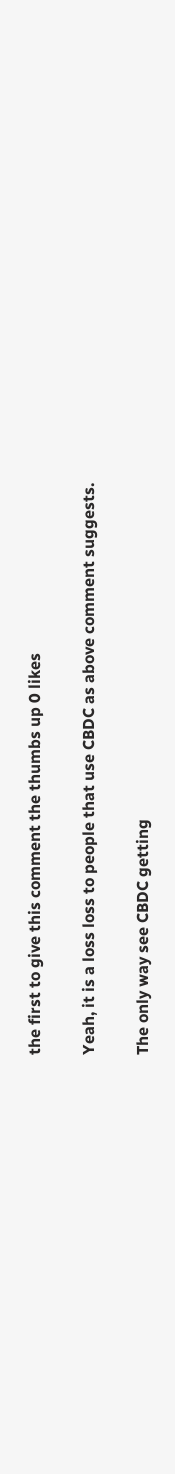the first to give this comment the thumbs up 0 likes

Yeah, it is a loss loss to people that use CBDC as above comment suggests.

The only way see CBDC getting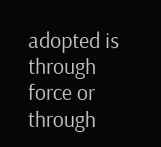adopted is through force or through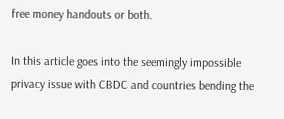free money handouts or both.

In this article goes into the seemingly impossible privacy issue with CBDC and countries bending the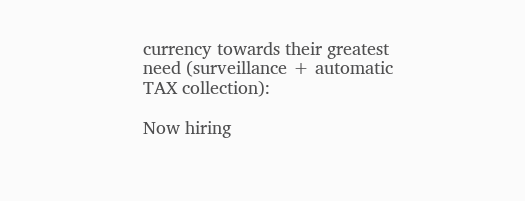currency towards their greatest need (surveillance + automatic TAX collection):

Now hiring